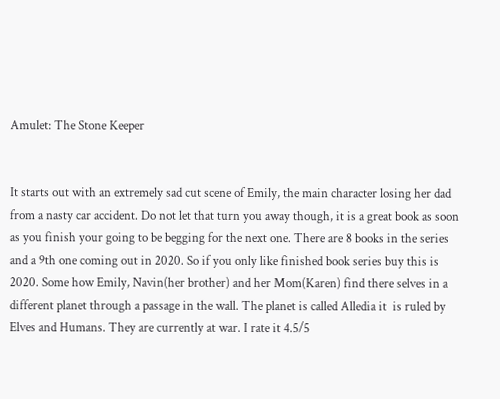Amulet: The Stone Keeper


It starts out with an extremely sad cut scene of Emily, the main character losing her dad from a nasty car accident. Do not let that turn you away though, it is a great book as soon as you finish your going to be begging for the next one. There are 8 books in the series and a 9th one coming out in 2020. So if you only like finished book series buy this is 2020. Some how Emily, Navin(her brother) and her Mom(Karen) find there selves in a different planet through a passage in the wall. The planet is called Alledia it  is ruled by Elves and Humans. They are currently at war. I rate it 4.5/5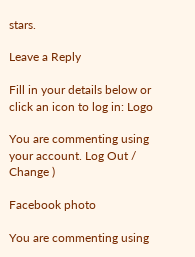stars.

Leave a Reply

Fill in your details below or click an icon to log in: Logo

You are commenting using your account. Log Out /  Change )

Facebook photo

You are commenting using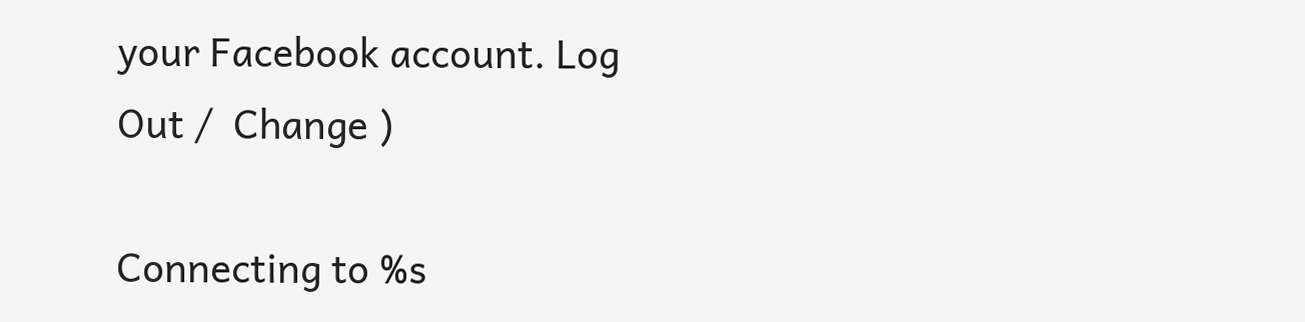your Facebook account. Log Out /  Change )

Connecting to %s